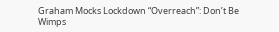Graham Mocks Lockdown “Overreach”: Don’t Be Wimps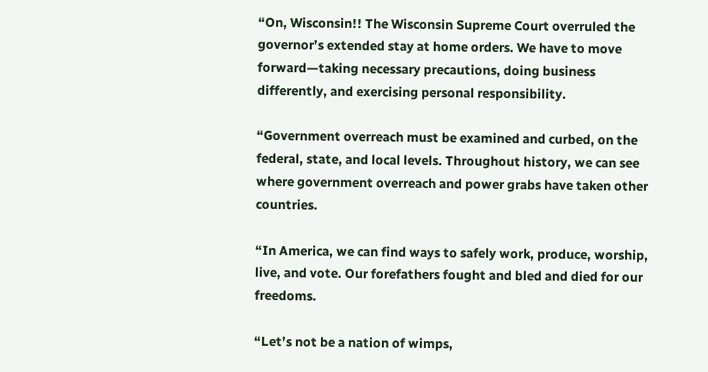“On, Wisconsin!! The Wisconsin Supreme Court overruled the governor’s extended stay at home orders. We have to move forward—taking necessary precautions, doing business differently, and exercising personal responsibility.

“Government overreach must be examined and curbed, on the federal, state, and local levels. Throughout history, we can see where government overreach and power grabs have taken other countries.

“In America, we can find ways to safely work, produce, worship, live, and vote. Our forefathers fought and bled and died for our freedoms.

“Let’s not be a nation of wimps,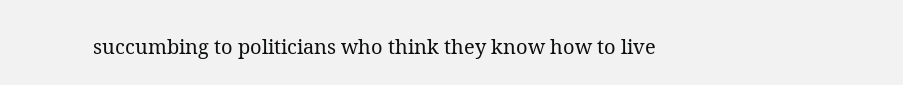succumbing to politicians who think they know how to live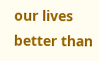our lives better than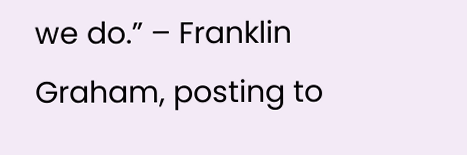we do.” – Franklin Graham, posting to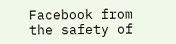Facebook from the safety of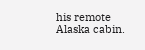his remote Alaska cabin.